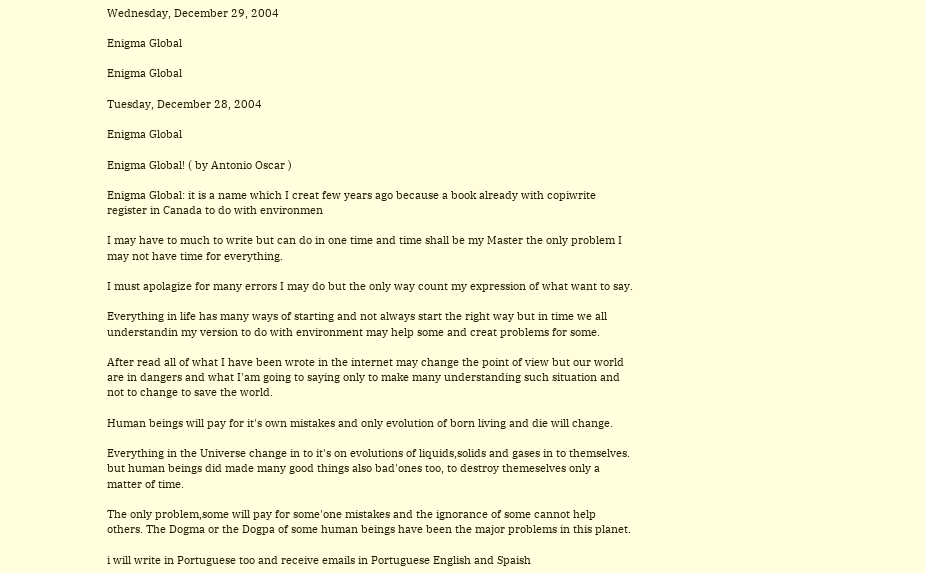Wednesday, December 29, 2004

Enigma Global

Enigma Global

Tuesday, December 28, 2004

Enigma Global

Enigma Global! ( by Antonio Oscar )

Enigma Global: it is a name which I creat few years ago because a book already with copiwrite register in Canada to do with environmen

I may have to much to write but can do in one time and time shall be my Master the only problem I may not have time for everything.

I must apolagize for many errors I may do but the only way count my expression of what want to say.

Everything in life has many ways of starting and not always start the right way but in time we all understandin my version to do with environment may help some and creat problems for some.

After read all of what I have been wrote in the internet may change the point of view but our world are in dangers and what I'am going to saying only to make many understanding such situation and not to change to save the world.

Human beings will pay for it's own mistakes and only evolution of born living and die will change.

Everything in the Universe change in to it's on evolutions of liquids,solids and gases in to themselves. but human beings did made many good things also bad'ones too, to destroy themeselves only a matter of time.

The only problem,some will pay for some'one mistakes and the ignorance of some cannot help others. The Dogma or the Dogpa of some human beings have been the major problems in this planet.

i will write in Portuguese too and receive emails in Portuguese English and Spaish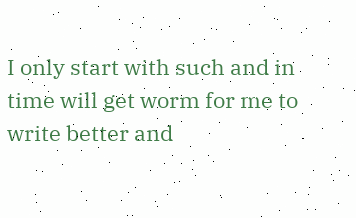I only start with such and in time will get worm for me to write better and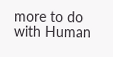more to do with Human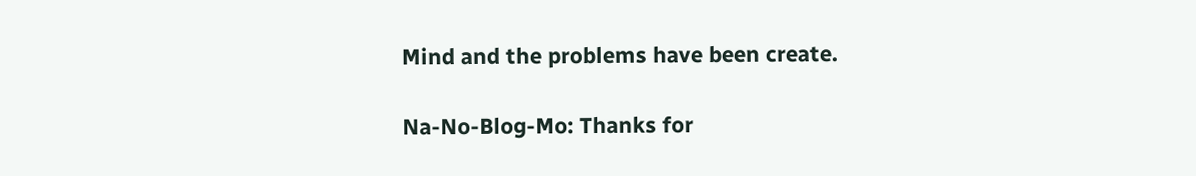Mind and the problems have been create.

Na-No-Blog-Mo: Thanks for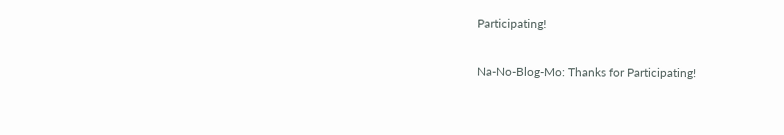Participating!

Na-No-Blog-Mo: Thanks for Participating!